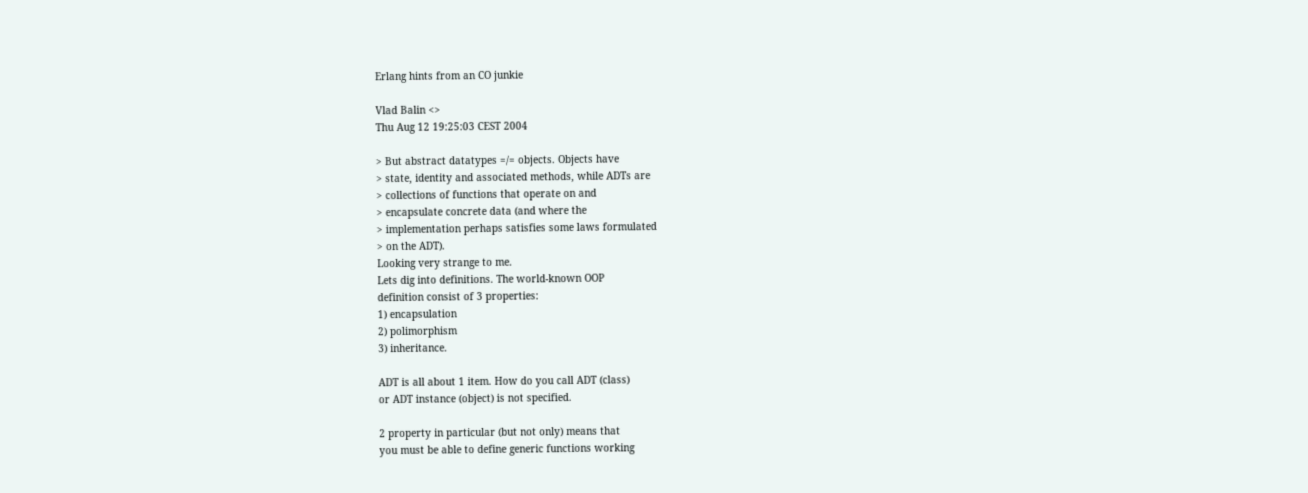Erlang hints from an CO junkie

Vlad Balin <>
Thu Aug 12 19:25:03 CEST 2004

> But abstract datatypes =/= objects. Objects have
> state, identity and associated methods, while ADTs are
> collections of functions that operate on and
> encapsulate concrete data (and where the
> implementation perhaps satisfies some laws formulated
> on the ADT).
Looking very strange to me.
Lets dig into definitions. The world-known OOP
definition consist of 3 properties:
1) encapsulation
2) polimorphism
3) inheritance.

ADT is all about 1 item. How do you call ADT (class)
or ADT instance (object) is not specified.

2 property in particular (but not only) means that
you must be able to define generic functions working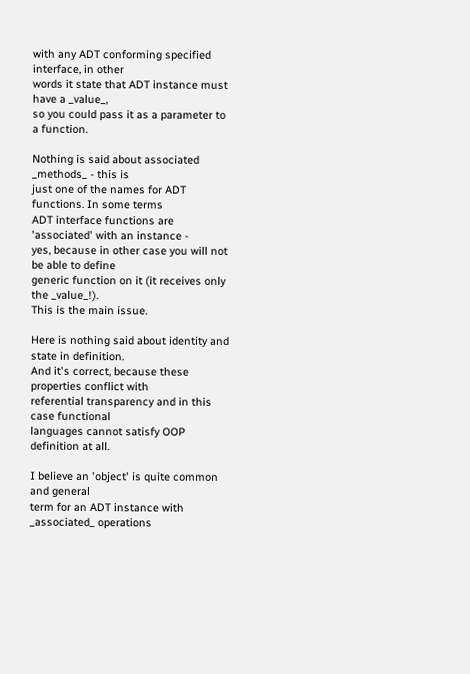with any ADT conforming specified interface, in other
words it state that ADT instance must have a _value_,
so you could pass it as a parameter to a function.

Nothing is said about associated _methods_ - this is
just one of the names for ADT functions. In some terms
ADT interface functions are 'associated' with an instance -
yes, because in other case you will not be able to define
generic function on it (it receives only the _value_!).
This is the main issue.

Here is nothing said about identity and state in definition.
And it's correct, because these properties conflict with
referential transparency and in this case functional
languages cannot satisfy OOP definition at all.

I believe an 'object' is quite common and general
term for an ADT instance with _associated_ operations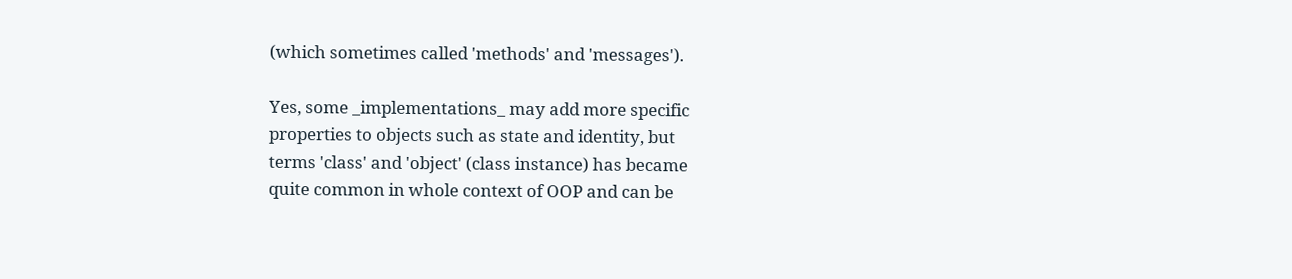(which sometimes called 'methods' and 'messages').

Yes, some _implementations_ may add more specific
properties to objects such as state and identity, but
terms 'class' and 'object' (class instance) has became
quite common in whole context of OOP and can be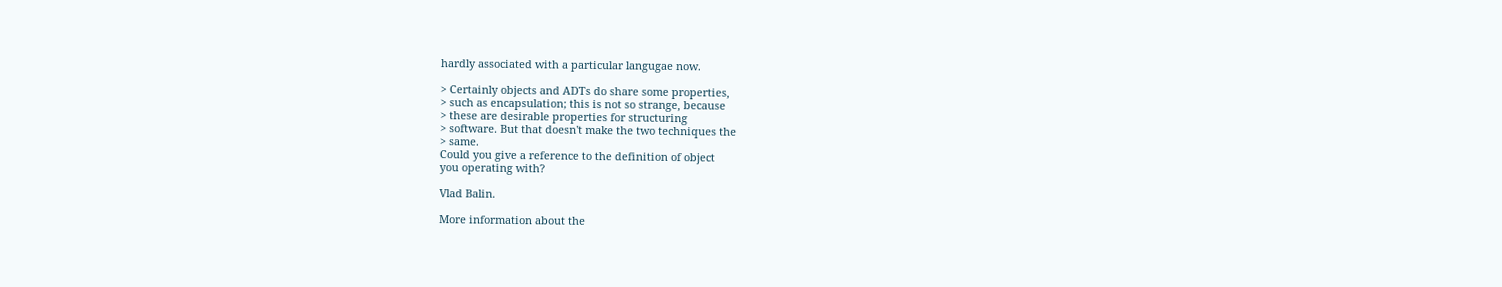hardly associated with a particular langugae now.

> Certainly objects and ADTs do share some properties,
> such as encapsulation; this is not so strange, because
> these are desirable properties for structuring
> software. But that doesn't make the two techniques the
> same.
Could you give a reference to the definition of object
you operating with?

Vlad Balin.

More information about the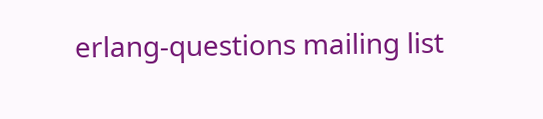erlang-questions mailing list